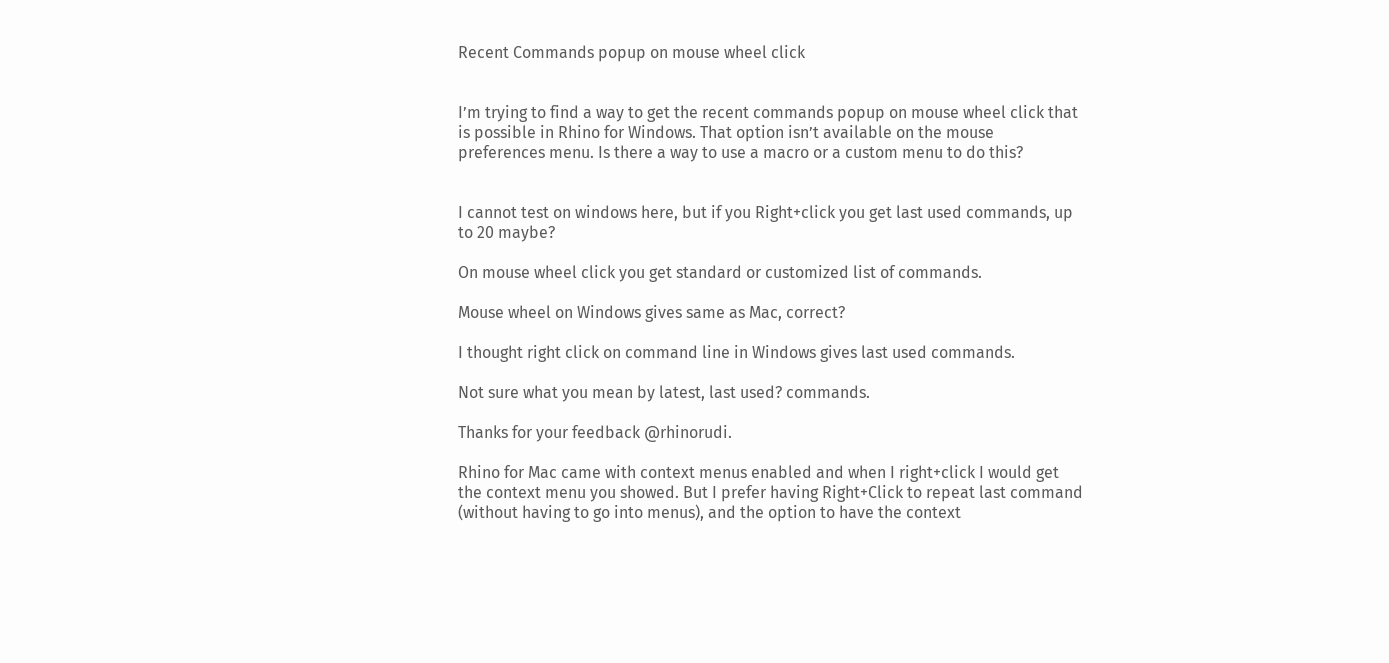Recent Commands popup on mouse wheel click


I’m trying to find a way to get the recent commands popup on mouse wheel click that is possible in Rhino for Windows. That option isn’t available on the mouse preferences menu. Is there a way to use a macro or a custom menu to do this?


I cannot test on windows here, but if you Right+click you get last used commands, up to 20 maybe?

On mouse wheel click you get standard or customized list of commands.

Mouse wheel on Windows gives same as Mac, correct?

I thought right click on command line in Windows gives last used commands.

Not sure what you mean by latest, last used? commands.

Thanks for your feedback @rhinorudi.

Rhino for Mac came with context menus enabled and when I right+click I would get the context menu you showed. But I prefer having Right+Click to repeat last command (without having to go into menus), and the option to have the context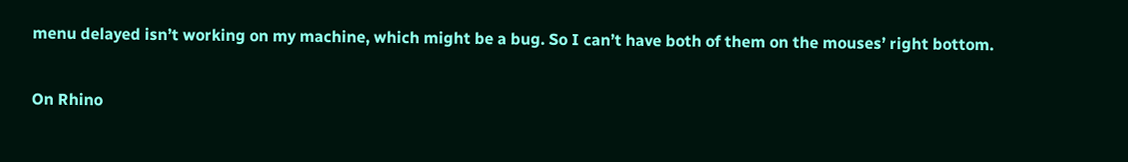menu delayed isn’t working on my machine, which might be a bug. So I can’t have both of them on the mouses’ right bottom.

On Rhino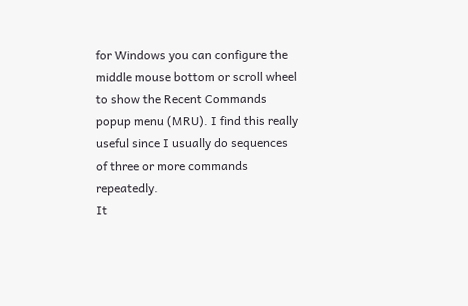for Windows you can configure the middle mouse bottom or scroll wheel to show the Recent Commands popup menu (MRU). I find this really useful since I usually do sequences of three or more commands repeatedly.
It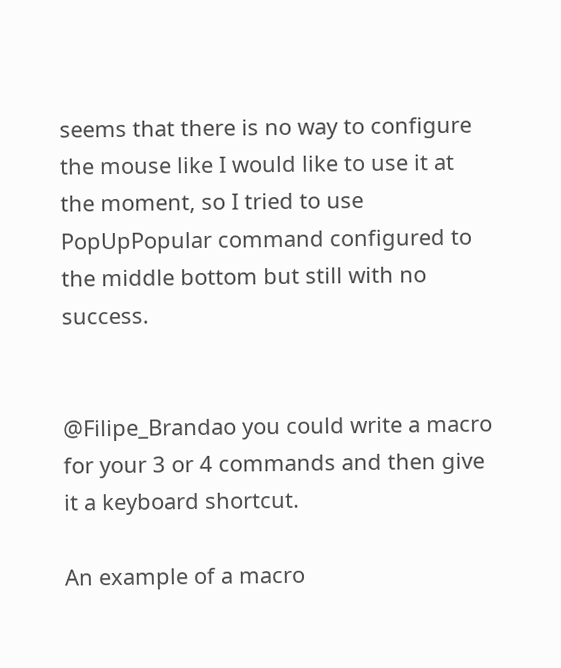seems that there is no way to configure the mouse like I would like to use it at the moment, so I tried to use PopUpPopular command configured to the middle bottom but still with no success.


@Filipe_Brandao you could write a macro for your 3 or 4 commands and then give it a keyboard shortcut.

An example of a macro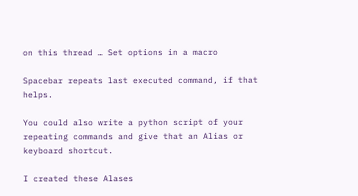on this thread … Set options in a macro

Spacebar repeats last executed command, if that helps.

You could also write a python script of your repeating commands and give that an Alias or keyboard shortcut.

I created these Alases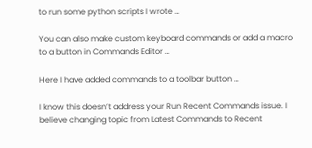to run some python scripts I wrote …

You can also make custom keyboard commands or add a macro to a button in Commands Editor …

Here I have added commands to a toolbar button …

I know this doesn’t address your Run Recent Commands issue. I believe changing topic from Latest Commands to Recent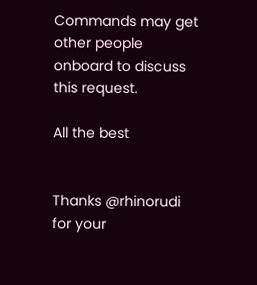Commands may get other people onboard to discuss this request.

All the best


Thanks @rhinorudi for your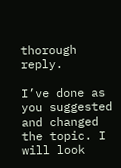thorough reply.

I’ve done as you suggested and changed the topic. I will look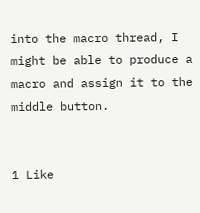into the macro thread, I might be able to produce a macro and assign it to the middle button.


1 Like